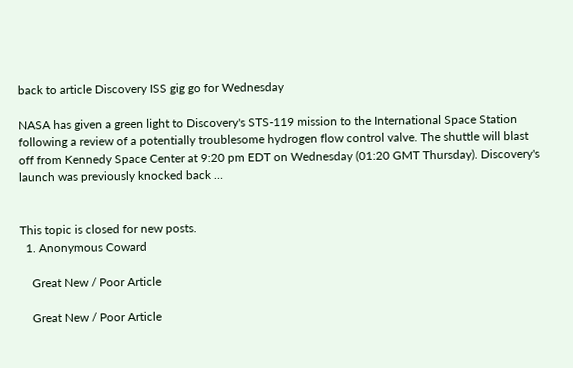back to article Discovery ISS gig go for Wednesday

NASA has given a green light to Discovery's STS-119 mission to the International Space Station following a review of a potentially troublesome hydrogen flow control valve. The shuttle will blast off from Kennedy Space Center at 9:20 pm EDT on Wednesday (01:20 GMT Thursday). Discovery's launch was previously knocked back …


This topic is closed for new posts.
  1. Anonymous Coward

    Great New / Poor Article

    Great New / Poor Article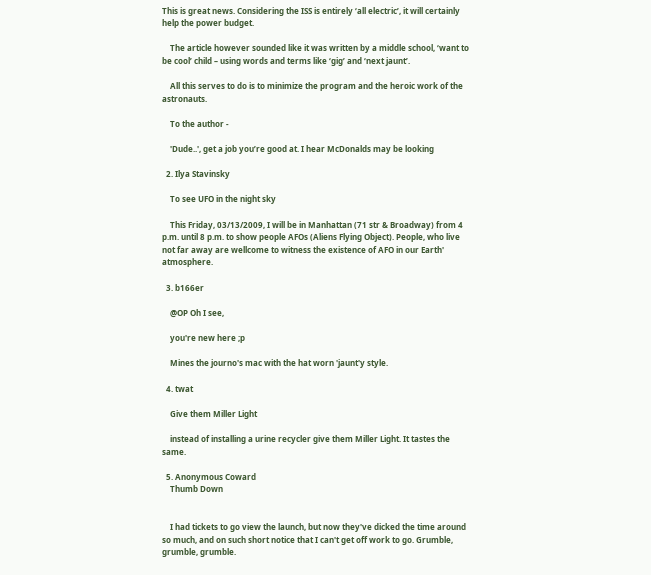This is great news. Considering the ISS is entirely ‘all electric’, it will certainly help the power budget.

    The article however sounded like it was written by a middle school, ‘want to be cool’ child – using words and terms like ‘gig’ and ‘next jaunt’.

    All this serves to do is to minimize the program and the heroic work of the astronauts.

    To the author -

    'Dude..', get a job you’re good at. I hear McDonalds may be looking

  2. Ilya Stavinsky

    To see UFO in the night sky

    This Friday, 03/13/2009, I will be in Manhattan (71 str & Broadway) from 4 p.m. until 8 p.m. to show people AFOs (Aliens Flying Object). People, who live not far away are wellcome to witness the existence of AFO in our Earth' atmosphere.

  3. b166er

    @OP Oh I see,

    you're new here ;p

    Mines the journo's mac with the hat worn 'jaunt'y style.

  4. twat

    Give them Miller Light

    instead of installing a urine recycler give them Miller Light. It tastes the same.

  5. Anonymous Coward
    Thumb Down


    I had tickets to go view the launch, but now they've dicked the time around so much, and on such short notice that I can't get off work to go. Grumble, grumble, grumble.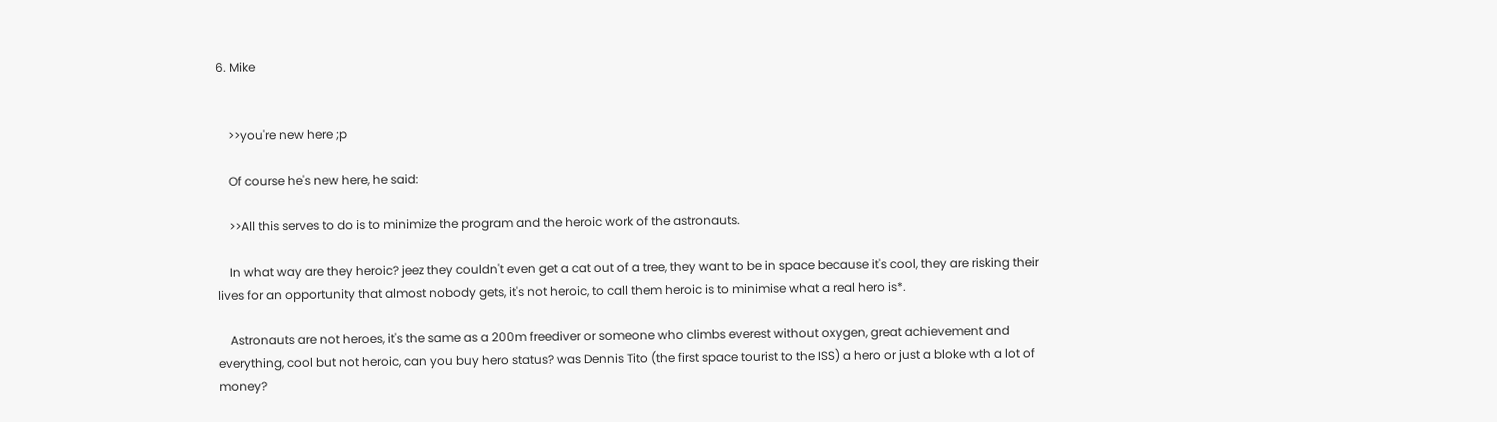6. Mike


    >>you're new here ;p

    Of course he's new here, he said:

    >>All this serves to do is to minimize the program and the heroic work of the astronauts.

    In what way are they heroic? jeez they couldn't even get a cat out of a tree, they want to be in space because it's cool, they are risking their lives for an opportunity that almost nobody gets, it's not heroic, to call them heroic is to minimise what a real hero is*.

    Astronauts are not heroes, it's the same as a 200m freediver or someone who climbs everest without oxygen, great achievement and everything, cool but not heroic, can you buy hero status? was Dennis Tito (the first space tourist to the ISS) a hero or just a bloke wth a lot of money?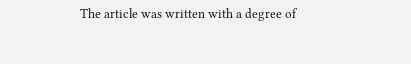The article was written with a degree of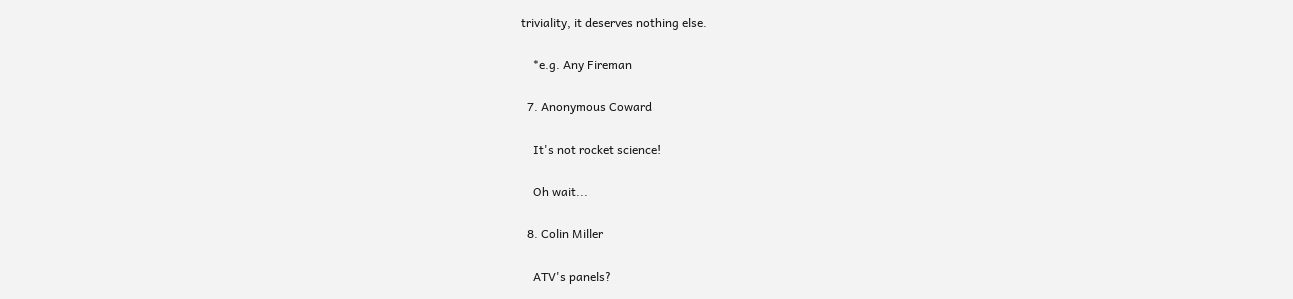triviality, it deserves nothing else.

    *e.g. Any Fireman

  7. Anonymous Coward

    It's not rocket science!

    Oh wait...

  8. Colin Miller

    ATV's panels?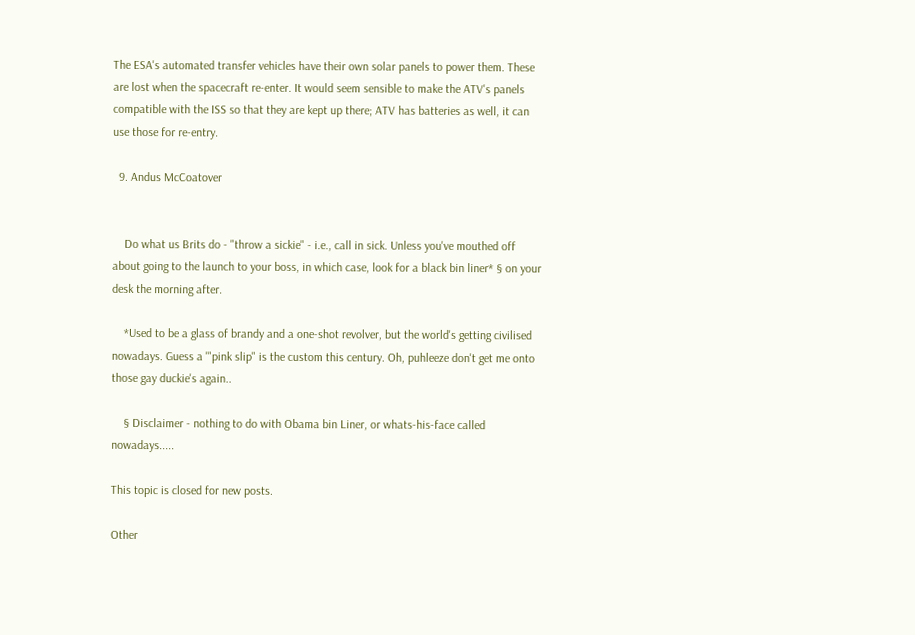The ESA's automated transfer vehicles have their own solar panels to power them. These are lost when the spacecraft re-enter. It would seem sensible to make the ATV's panels compatible with the ISS so that they are kept up there; ATV has batteries as well, it can use those for re-entry.

  9. Andus McCoatover


    Do what us Brits do - "throw a sickie" - i.e., call in sick. Unless you've mouthed off about going to the launch to your boss, in which case, look for a black bin liner* § on your desk the morning after.

    *Used to be a glass of brandy and a one-shot revolver, but the world's getting civilised nowadays. Guess a '"pink slip" is the custom this century. Oh, puhleeze don't get me onto those gay duckie's again..

    § Disclaimer - nothing to do with Obama bin Liner, or whats-his-face called nowadays.....

This topic is closed for new posts.

Other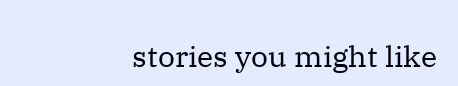stories you might like